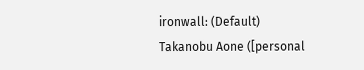ironwall: (Default)
Takanobu Aone ([personal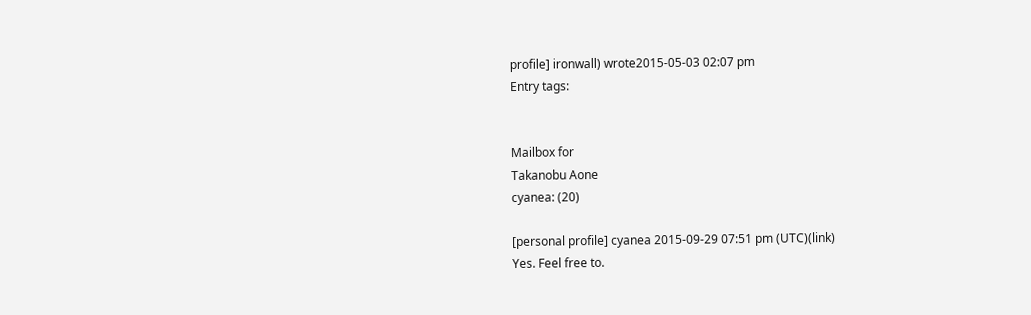profile] ironwall) wrote2015-05-03 02:07 pm
Entry tags:


Mailbox for
Takanobu Aone
cyanea: (20)

[personal profile] cyanea 2015-09-29 07:51 pm (UTC)(link)
Yes. Feel free to.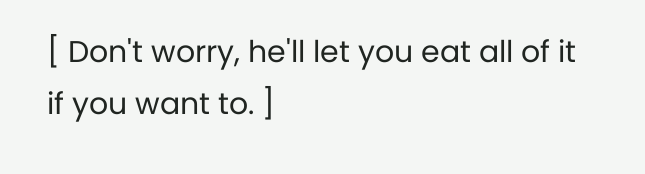[ Don't worry, he'll let you eat all of it if you want to. ]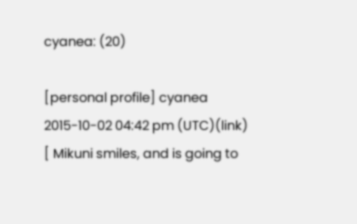cyanea: (20)

[personal profile] cyanea 2015-10-02 04:42 pm (UTC)(link)
[ Mikuni smiles, and is going to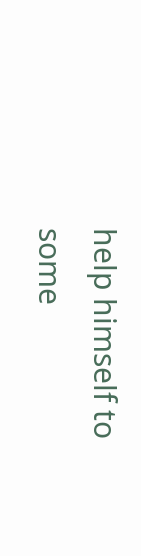help himself to some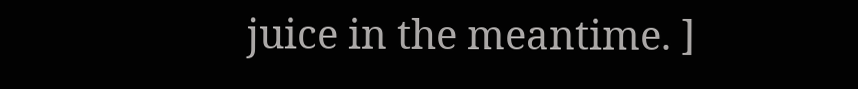juice in the meantime. ]